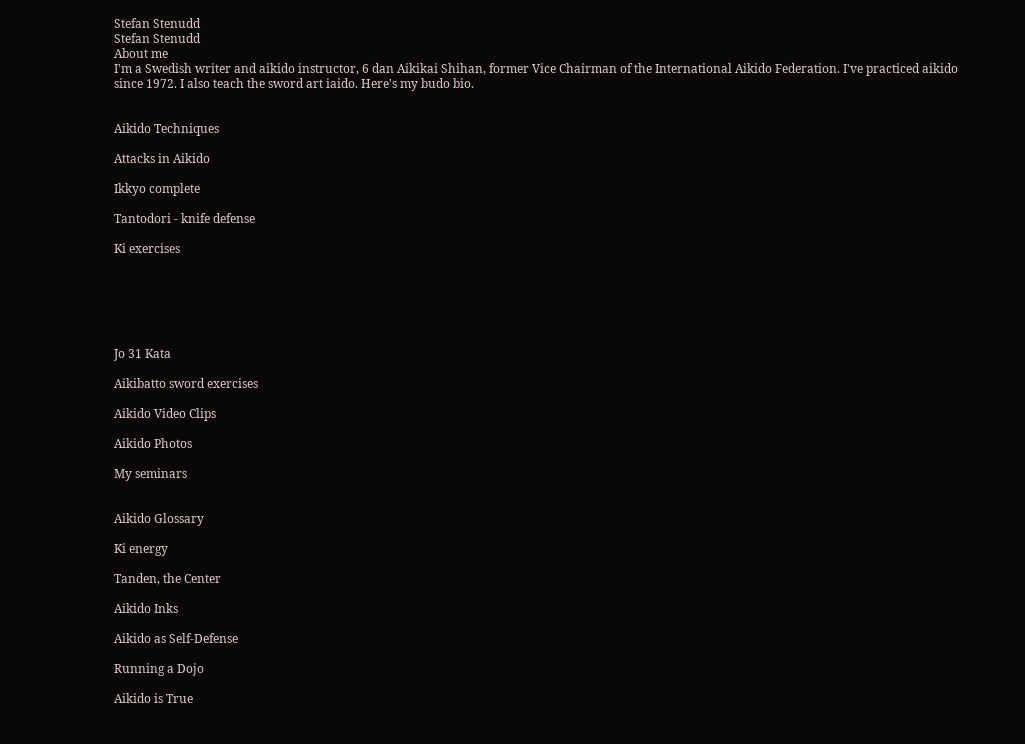Stefan Stenudd
Stefan Stenudd
About me
I'm a Swedish writer and aikido instructor, 6 dan Aikikai Shihan, former Vice Chairman of the International Aikido Federation. I've practiced aikido since 1972. I also teach the sword art iaido. Here's my budo bio.


Aikido Techniques

Attacks in Aikido

Ikkyo complete

Tantodori - knife defense

Ki exercises






Jo 31 Kata

Aikibatto sword exercises

Aikido Video Clips

Aikido Photos

My seminars


Aikido Glossary

Ki energy

Tanden, the Center

Aikido Inks

Aikido as Self-Defense

Running a Dojo

Aikido is True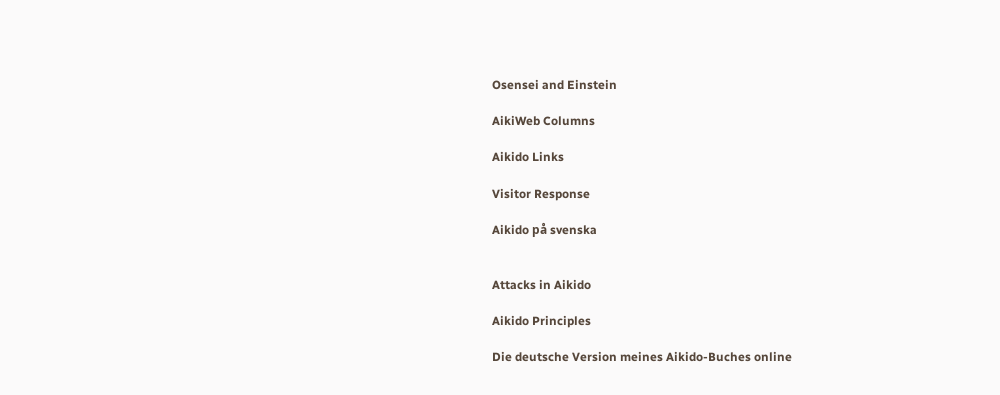Osensei and Einstein

AikiWeb Columns

Aikido Links

Visitor Response

Aikido på svenska


Attacks in Aikido

Aikido Principles

Die deutsche Version meines Aikido-Buches online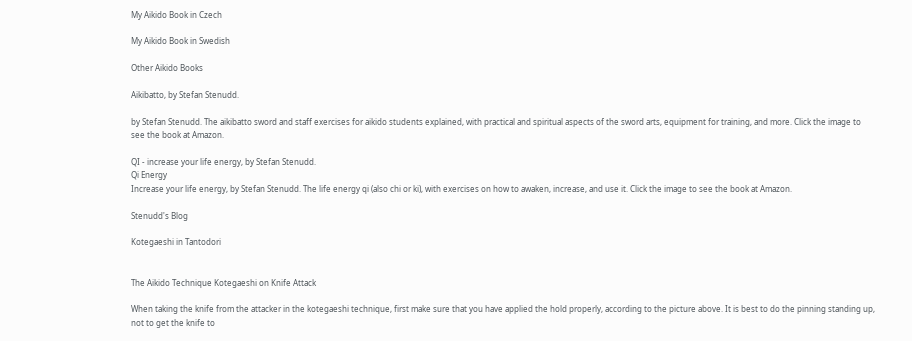My Aikido Book in Czech

My Aikido Book in Swedish

Other Aikido Books

Aikibatto, by Stefan Stenudd.

by Stefan Stenudd. The aikibatto sword and staff exercises for aikido students explained, with practical and spiritual aspects of the sword arts, equipment for training, and more. Click the image to see the book at Amazon.

QI - increase your life energy, by Stefan Stenudd.
Qi Energy
Increase your life energy, by Stefan Stenudd. The life energy qi (also chi or ki), with exercises on how to awaken, increase, and use it. Click the image to see the book at Amazon.

Stenudd's Blog

Kotegaeshi in Tantodori


The Aikido Technique Kotegaeshi on Knife Attack

When taking the knife from the attacker in the kotegaeshi technique, first make sure that you have applied the hold properly, according to the picture above. It is best to do the pinning standing up, not to get the knife to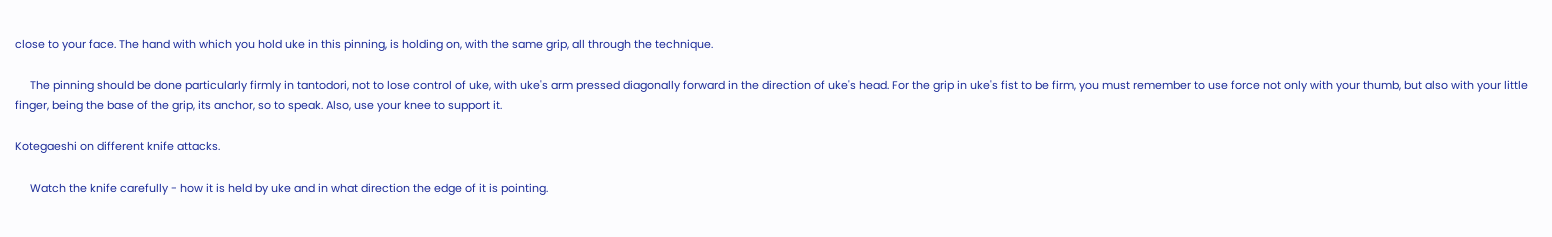close to your face. The hand with which you hold uke in this pinning, is holding on, with the same grip, all through the technique.

     The pinning should be done particularly firmly in tantodori, not to lose control of uke, with uke's arm pressed diagonally forward in the direction of uke's head. For the grip in uke's fist to be firm, you must remember to use force not only with your thumb, but also with your little finger, being the base of the grip, its anchor, so to speak. Also, use your knee to support it.

Kotegaeshi on different knife attacks.

     Watch the knife carefully - how it is held by uke and in what direction the edge of it is pointing.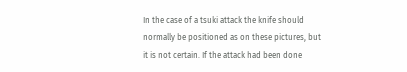In the case of a tsuki attack the knife should normally be positioned as on these pictures, but it is not certain. If the attack had been done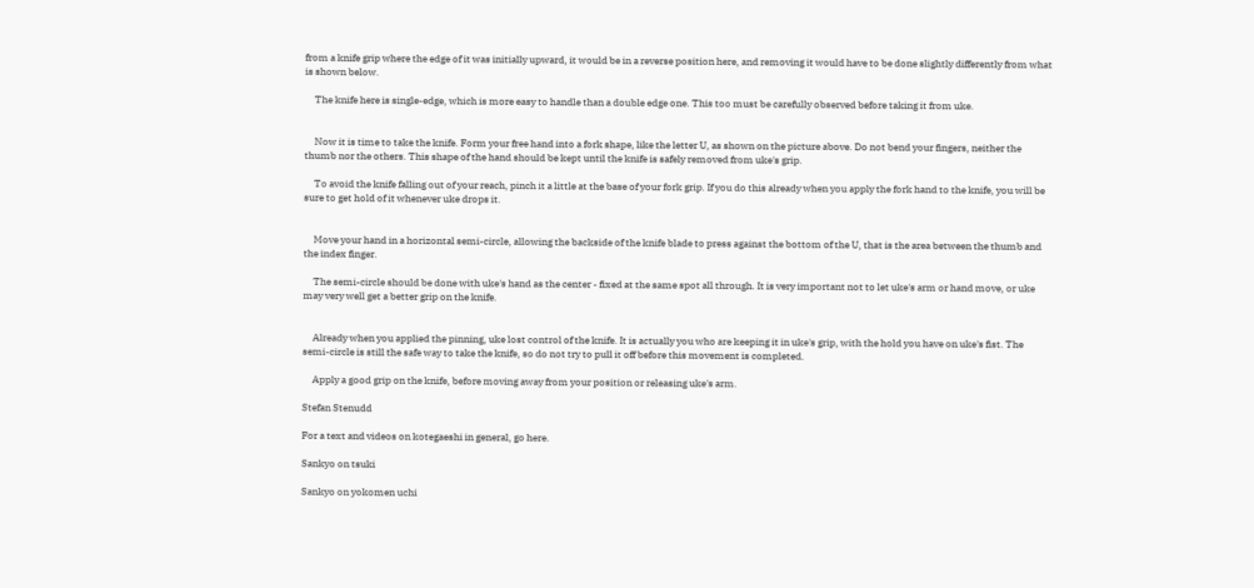from a knife grip where the edge of it was initially upward, it would be in a reverse position here, and removing it would have to be done slightly differently from what is shown below.

     The knife here is single-edge, which is more easy to handle than a double edge one. This too must be carefully observed before taking it from uke.


     Now it is time to take the knife. Form your free hand into a fork shape, like the letter U, as shown on the picture above. Do not bend your fingers, neither the thumb nor the others. This shape of the hand should be kept until the knife is safely removed from uke's grip.

     To avoid the knife falling out of your reach, pinch it a little at the base of your fork grip. If you do this already when you apply the fork hand to the knife, you will be sure to get hold of it whenever uke drops it.


     Move your hand in a horizontal semi-circle, allowing the backside of the knife blade to press against the bottom of the U, that is the area between the thumb and the index finger.

     The semi-circle should be done with uke's hand as the center - fixed at the same spot all through. It is very important not to let uke's arm or hand move, or uke may very well get a better grip on the knife.


     Already when you applied the pinning, uke lost control of the knife. It is actually you who are keeping it in uke's grip, with the hold you have on uke's fist. The semi-circle is still the safe way to take the knife, so do not try to pull it off before this movement is completed.

     Apply a good grip on the knife, before moving away from your position or releasing uke's arm.

Stefan Stenudd

For a text and videos on kotegaeshi in general, go here.

Sankyo on tsuki

Sankyo on yokomen uchi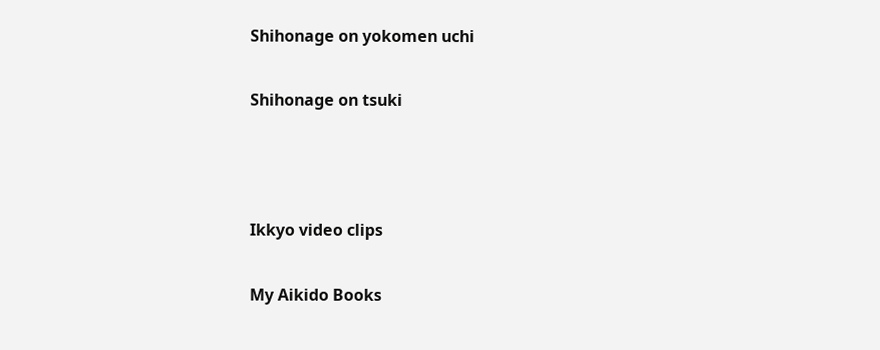Shihonage on yokomen uchi

Shihonage on tsuki



Ikkyo video clips

My Aikido Books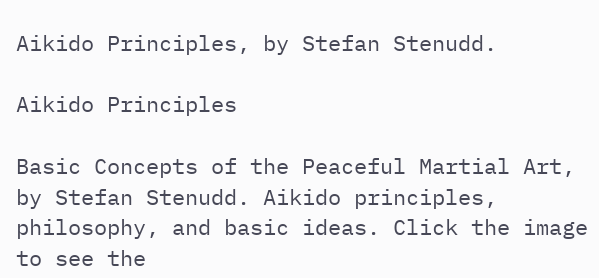Aikido Principles, by Stefan Stenudd.

Aikido Principles

Basic Concepts of the Peaceful Martial Art, by Stefan Stenudd. Aikido principles, philosophy, and basic ideas. Click the image to see the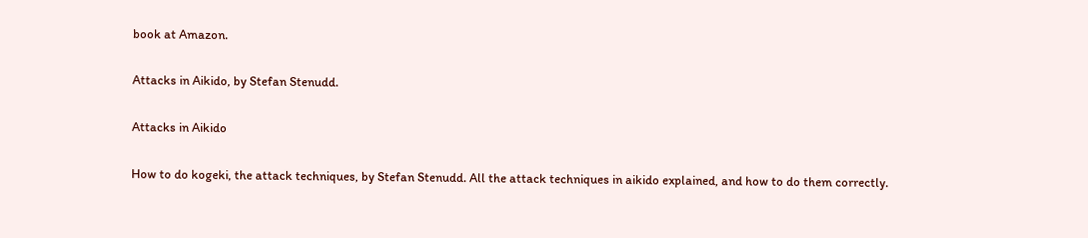book at Amazon.

Attacks in Aikido, by Stefan Stenudd.

Attacks in Aikido

How to do kogeki, the attack techniques, by Stefan Stenudd. All the attack techniques in aikido explained, and how to do them correctly.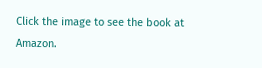Click the image to see the book at Amazon.